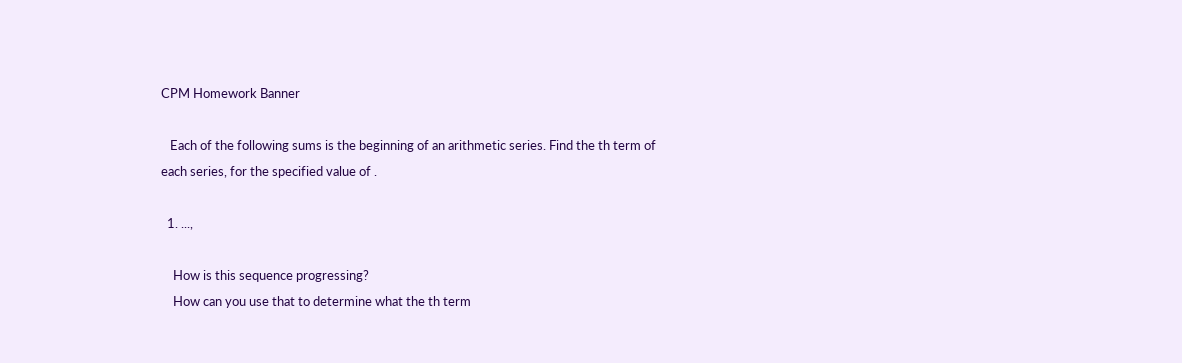CPM Homework Banner

   Each of the following sums is the beginning of an arithmetic series. Find the th term of each series, for the specified value of .

  1. ...,

    How is this sequence progressing?
    How can you use that to determine what the th term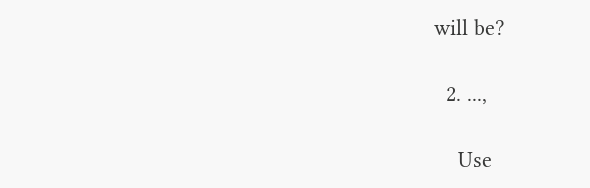will be?

  2. ...,

    Use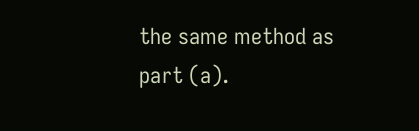the same method as part (a).